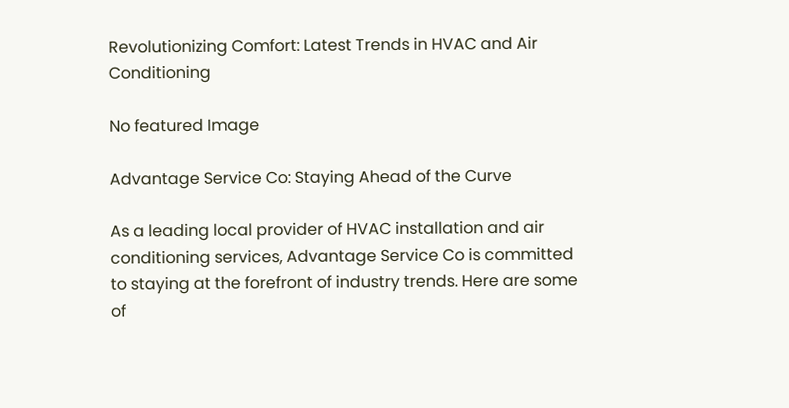Revolutionizing Comfort: Latest Trends in HVAC and Air Conditioning

No featured Image

Advantage Service Co: Staying Ahead of the Curve

As a leading local provider of HVAC installation and air conditioning services, Advantage Service Co is committed to staying at the forefront of industry trends. Here are some of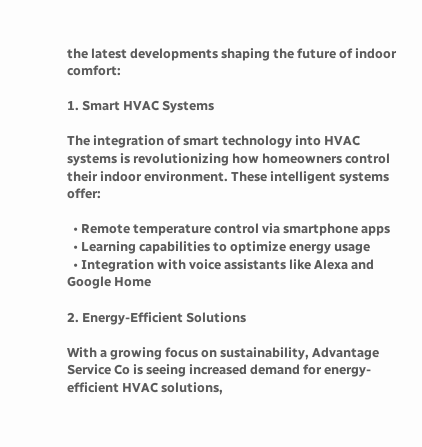the latest developments shaping the future of indoor comfort:

1. Smart HVAC Systems

The integration of smart technology into HVAC systems is revolutionizing how homeowners control their indoor environment. These intelligent systems offer:

  • Remote temperature control via smartphone apps
  • Learning capabilities to optimize energy usage
  • Integration with voice assistants like Alexa and Google Home

2. Energy-Efficient Solutions

With a growing focus on sustainability, Advantage Service Co is seeing increased demand for energy-efficient HVAC solutions,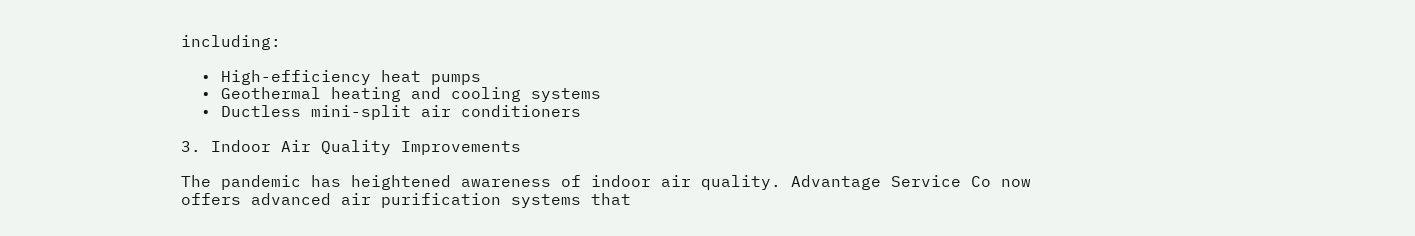including:

  • High-efficiency heat pumps
  • Geothermal heating and cooling systems
  • Ductless mini-split air conditioners

3. Indoor Air Quality Improvements

The pandemic has heightened awareness of indoor air quality. Advantage Service Co now offers advanced air purification systems that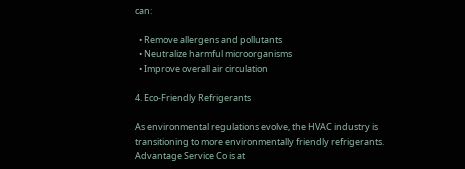can:

  • Remove allergens and pollutants
  • Neutralize harmful microorganisms
  • Improve overall air circulation

4. Eco-Friendly Refrigerants

As environmental regulations evolve, the HVAC industry is transitioning to more environmentally friendly refrigerants. Advantage Service Co is at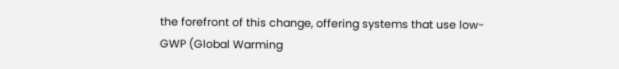the forefront of this change, offering systems that use low-GWP (Global Warming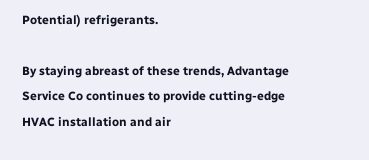Potential) refrigerants.

By staying abreast of these trends, Advantage Service Co continues to provide cutting-edge HVAC installation and air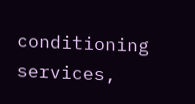conditioning services,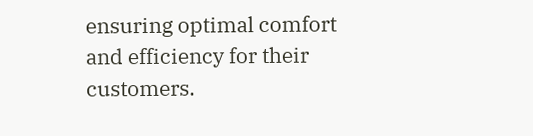ensuring optimal comfort and efficiency for their customers.